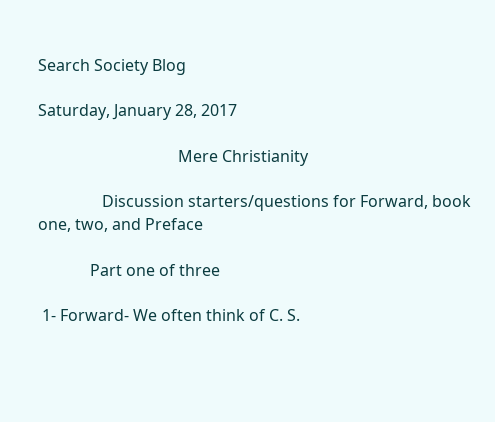Search Society Blog

Saturday, January 28, 2017

                                   Mere Christianity

                Discussion starters/questions for Forward, book one, two, and Preface

             Part one of three

 1- Forward- We often think of C. S.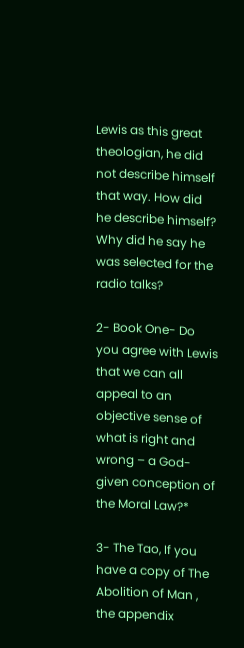Lewis as this great theologian, he did not describe himself that way. How did he describe himself? Why did he say he was selected for the radio talks?

2- Book One- Do you agree with Lewis that we can all appeal to an objective sense of what is right and wrong – a God-given conception of the Moral Law?*

3- The Tao, If you have a copy of The Abolition of Man , the appendix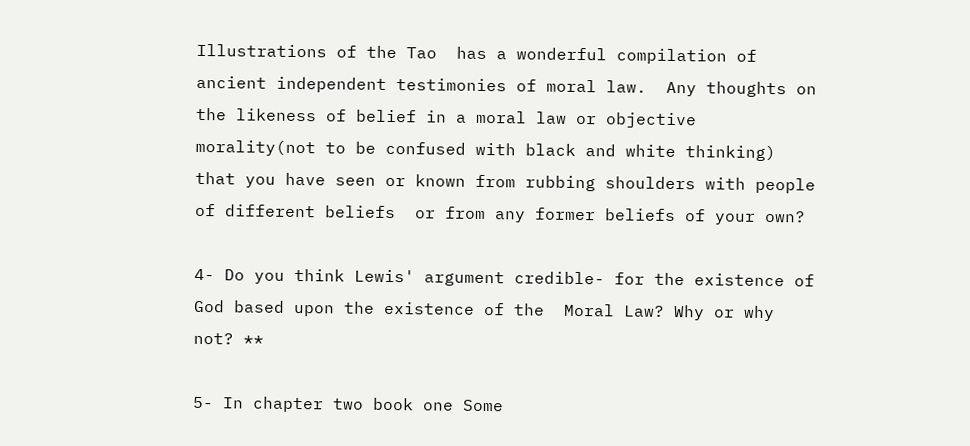Illustrations of the Tao  has a wonderful compilation of ancient independent testimonies of moral law.  Any thoughts on the likeness of belief in a moral law or objective morality(not to be confused with black and white thinking) that you have seen or known from rubbing shoulders with people of different beliefs  or from any former beliefs of your own?

4- Do you think Lewis' argument credible- for the existence of God based upon the existence of the  Moral Law? Why or why not? **

5- In chapter two book one Some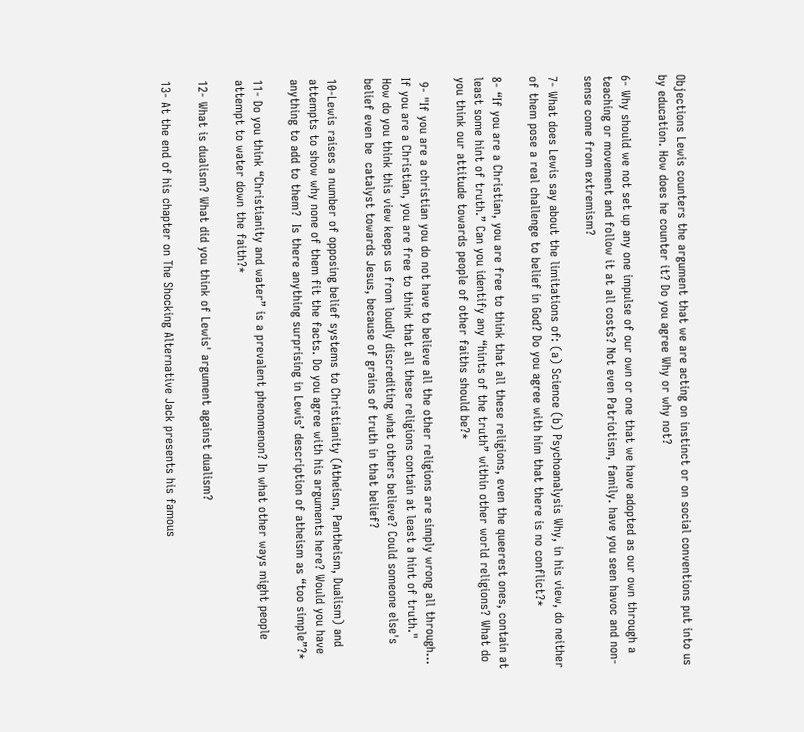Objections Lewis counters the argument that we are acting on instinct or on social conventions put into us by education. How does he counter it? Do you agree Why or why not?

6- Why should we not set up any one impulse of our own or one that we have adopted as our own through a teaching or movement and follow it at all costs? Not even Patriotism, family. have you seen havoc and non-sense come from extremism?

7- What does Lewis say about the limitations of: (a) Science (b) Psychoanalysis Why, in his view, do neither of them pose a real challenge to belief in God? Do you agree with him that there is no conflict?*

8- “If you are a Christian, you are free to think that all these religions, even the queerest ones, contain at least some hint of truth.” Can you identify any “hints of the truth” within other world religions? What do you think our attitude towards people of other faiths should be?*

 9- "If you are a christian you do not have to believe all the other religions are simply wrong all through... If you are a Christian, you are free to think that all these religions contain at least a hint of truth."
How do you think this view keeps us from loudly discrediting what others believe? Could someone else's belief even be  catalyst towards Jesus, because of grains of truth in that belief?

10-Lewis raises a number of opposing belief systems to Christianity (Atheism, Pantheism, Dualism) and attempts to show why none of them fit the facts. Do you agree with his arguments here? Would you have anything to add to them?  Is there anything surprising in Lewis’ description of atheism as “too simple”?*

11- Do you think “Christianity and water” is a prevalent phenomenon? In what other ways might people attempt to water down the faith?*

12- What is dualism? What did you think of Lewis' argument against dualism?

13- At the end of his chapter on The Shocking Alternative Jack presents his famous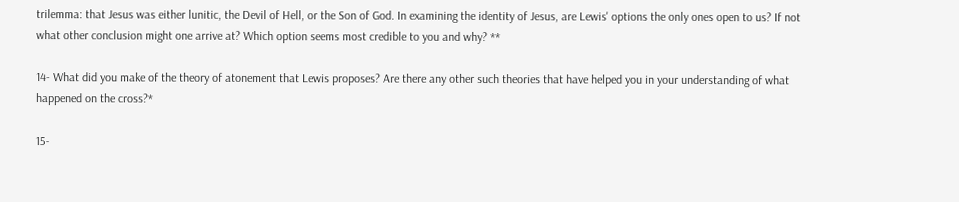trilemma: that Jesus was either lunitic, the Devil of Hell, or the Son of God. In examining the identity of Jesus, are Lewis' options the only ones open to us? If not what other conclusion might one arrive at? Which option seems most credible to you and why? **

14- What did you make of the theory of atonement that Lewis proposes? Are there any other such theories that have helped you in your understanding of what happened on the cross?*

15-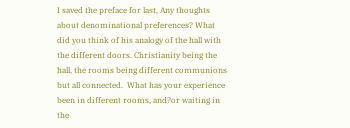I saved the preface for last, Any thoughts about denominational preferences? What did you think of his analogy of the hall with the different doors. Christianity being the hall, the rooms being different communions but all connected.  What has your experience been in different rooms, and?or waiting in the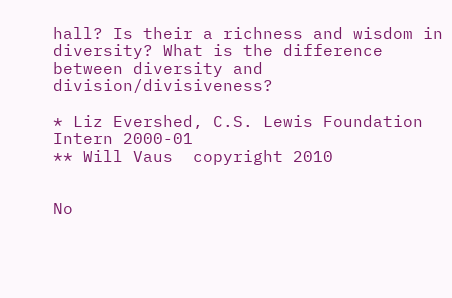hall? Is their a richness and wisdom in diversity? What is the difference between diversity and division/divisiveness?

* Liz Evershed, C.S. Lewis Foundation Intern 2000-01
** Will Vaus  copyright 2010


No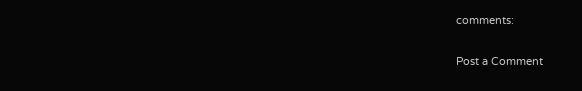comments:

Post a Comment